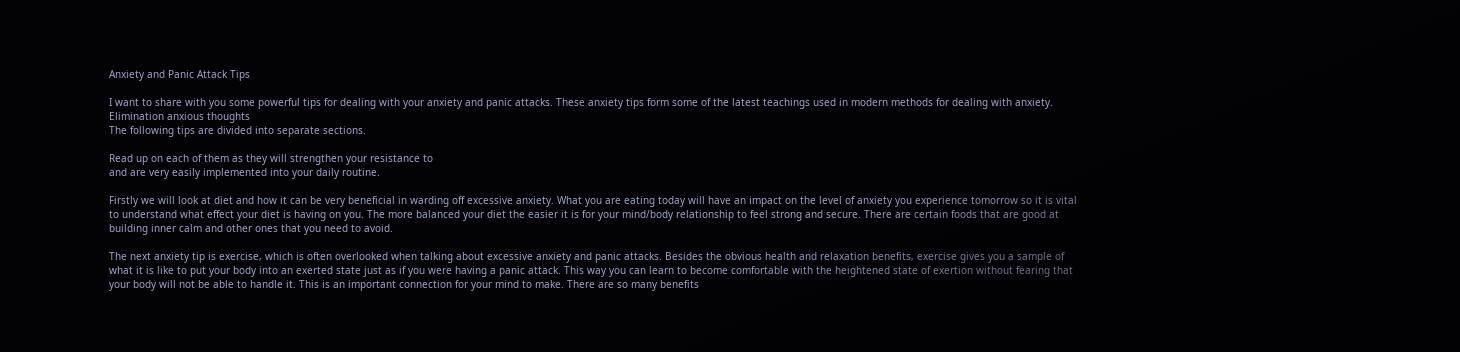Anxiety and Panic Attack Tips

I want to share with you some powerful tips for dealing with your anxiety and panic attacks. These anxiety tips form some of the latest teachings used in modern methods for dealing with anxiety.
Elimination anxious thoughts
The following tips are divided into separate sections.

Read up on each of them as they will strengthen your resistance to
and are very easily implemented into your daily routine.

Firstly we will look at diet and how it can be very beneficial in warding off excessive anxiety. What you are eating today will have an impact on the level of anxiety you experience tomorrow so it is vital to understand what effect your diet is having on you. The more balanced your diet the easier it is for your mind/body relationship to feel strong and secure. There are certain foods that are good at building inner calm and other ones that you need to avoid.

The next anxiety tip is exercise‚ which is often overlooked when talking about excessive anxiety and panic attacks. Besides the obvious health and relaxation benefits‚ exercise gives you a sample of what it is like to put your body into an exerted state just as if you were having a panic attack. This way you can learn to become comfortable with the heightened state of exertion without fearing that your body will not be able to handle it. This is an important connection for your mind to make. There are so many benefits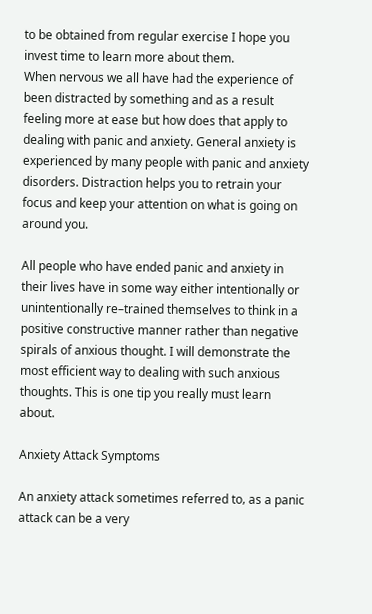to be obtained from regular exercise I hope you invest time to learn more about them.
When nervous we all have had the experience of been distracted by something and as a result feeling more at ease but how does that apply to dealing with panic and anxiety. General anxiety is experienced by many people with panic and anxiety disorders. Distraction helps you to retrain your focus and keep your attention on what is going on around you.

All people who have ended panic and anxiety in their lives have in some way either intentionally or unintentionally re–trained themselves to think in a positive constructive manner rather than negative spirals of anxious thought. I will demonstrate the most efficient way to dealing with such anxious thoughts. This is one tip you really must learn about.

Anxiety Attack Symptoms

An anxiety attack sometimes referred to‚ as a panic attack can be a very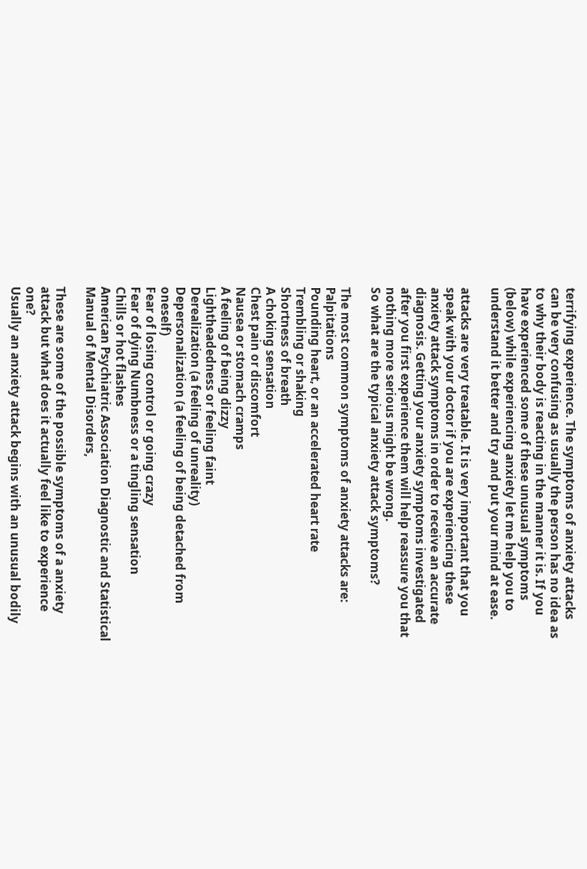terrifying experience. The symptoms of anxiety attacks can be very confusing as usually the person has no idea as to why their body is reacting in the manner it is. If you have experienced some of these unusual symptoms (below) while experiencing anxiety let me help you to understand it better and try and put your mind at ease.

attacks are very treatable. It is very important that you speak with your doctor if you are experiencing these anxiety attack symptoms in order to receive an accurate diagnosis. Getting your anxiety symptoms investigated after you first experience them will help reassure you that nothing more serious might be wrong.
So what are the typical anxiety attack symptoms?

The most common symptoms of anxiety attacks are: Palpitations
Pounding heart‚ or an accelerated heart rate
Trembling or shaking
Shortness of breath
A choking sensation
Chest pain or discomfort
Nausea or stomach cramps
A feeling of being dizzy
Lightheadedness or feeling faint
Derealization (a feeling of unreality)
Depersonalization (a feeling of being detached from oneself)
Fear of losing control or going crazy
Fear of dying Numbness or a tingling sensation
Chills or hot flashes
American Psychiatric Association Diagnostic and Statistical Manual of Mental Disorders,

These are some of the possible symptoms of a anxiety attack but what does it actually feel like to experience one?
Usually an anxiety attack begins with an unusual bodily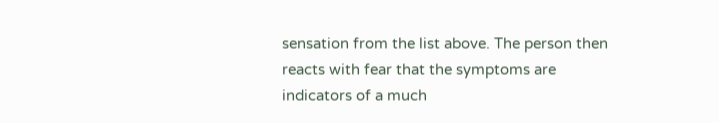sensation from the list above. The person then reacts with fear that the symptoms are indicators of a much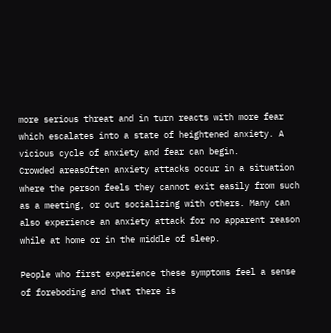more serious threat and in turn reacts with more fear which escalates into a state of heightened anxiety. A vicious cycle of anxiety and fear can begin.
Crowded areasOften anxiety attacks occur in a situation where the person feels they cannot exit easily from such as a meeting‚ or out socializing with others. Many can also experience an anxiety attack for no apparent reason while at home or in the middle of sleep.

People who first experience these symptoms feel a sense of foreboding and that there is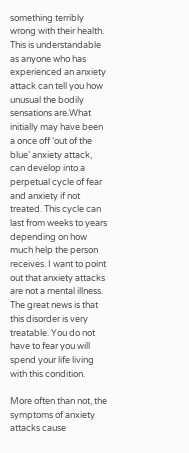something terribly wrong with their health. This is understandable as anyone who has experienced an anxiety attack can tell you how unusual the bodily sensations are.What initially may have been a once off ‘out of the blue’ anxiety attack‚ can develop into a perpetual cycle of fear and anxiety if not treated. This cycle can last from weeks to years depending on how much help the person receives. I want to point out that anxiety attacks are not a mental illness. The great news is that this disorder is very treatable. You do not have to fear you will spend your life living with this condition.

More often than not‚ the symptoms of anxiety attacks cause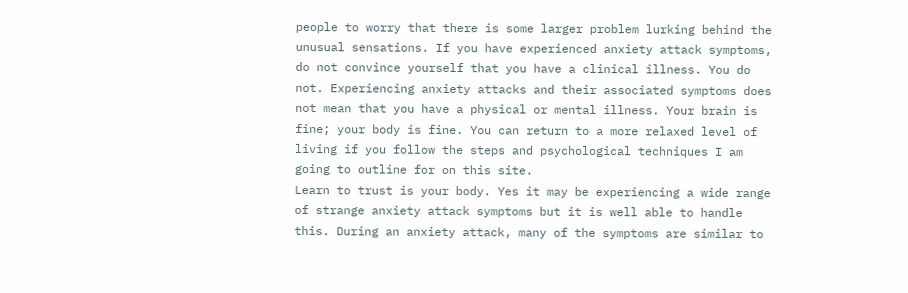people to worry that there is some larger problem lurking behind the unusual sensations. If you have experienced anxiety attack symptoms‚ do not convince yourself that you have a clinical illness. You do not. Experiencing anxiety attacks and their associated symptoms does not mean that you have a physical or mental illness. Your brain is fine; your body is fine. You can return to a more relaxed level of living if you follow the steps and psychological techniques I am going to outline for on this site.
Learn to trust is your body. Yes it may be experiencing a wide range of strange anxiety attack symptoms but it is well able to handle this. During an anxiety attack‚ many of the symptoms are similar to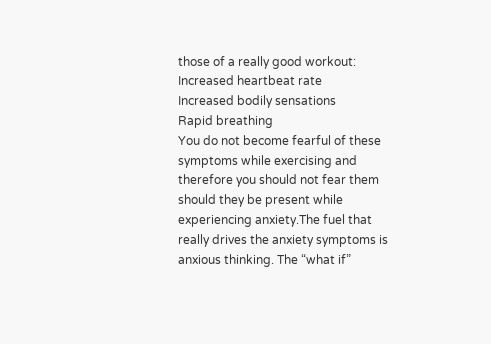those of a really good workout:
Increased heartbeat rate
Increased bodily sensations
Rapid breathing
You do not become fearful of these symptoms while exercising and therefore you should not fear them should they be present while experiencing anxiety.The fuel that really drives the anxiety symptoms is anxious thinking. The “what if”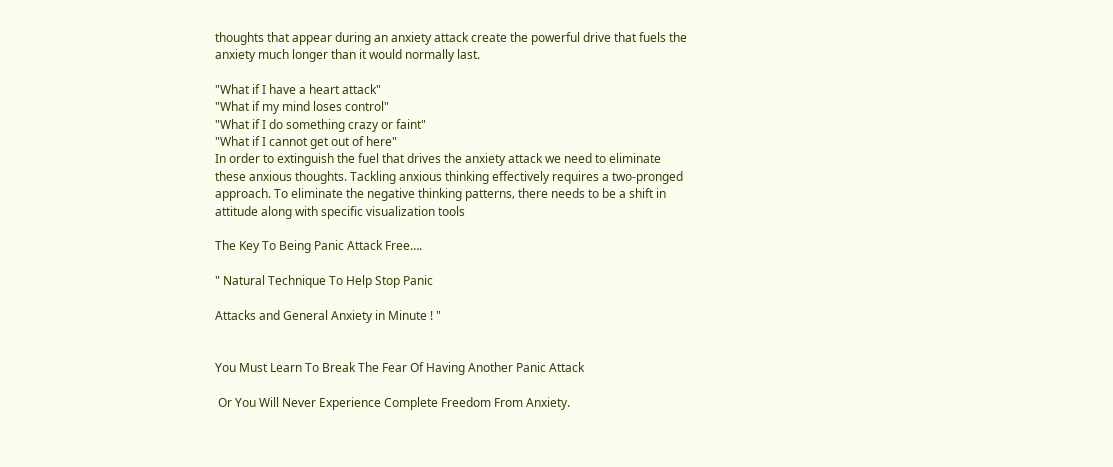thoughts that appear during an anxiety attack create the powerful drive that fuels the anxiety much longer than it would normally last.

"What if I have a heart attack"
"What if my mind loses control"
"What if I do something crazy or faint"
"What if I cannot get out of here"
In order to extinguish the fuel that drives the anxiety attack we need to eliminate these anxious thoughts. Tackling anxious thinking effectively requires a two-pronged approach. To eliminate the negative thinking patterns‚ there needs to be a shift in attitude along with specific visualization tools

The Key To Being Panic Attack Free….

" Natural Technique To Help Stop Panic

Attacks and General Anxiety in Minute ! "


You Must Learn To Break The Fear Of Having Another Panic Attack

 Or You Will Never Experience Complete Freedom From Anxiety.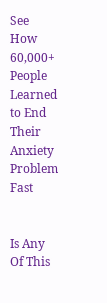See How 60,000+ People
Learned to End Their Anxiety Problem Fast


Is Any Of This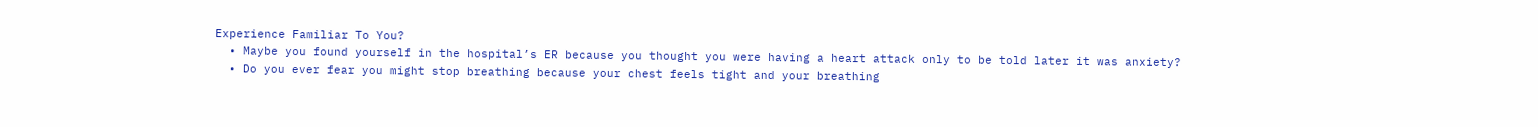Experience Familiar To You?
  • Maybe you found yourself in the hospital’s ER because you thought you were having a heart attack only to be told later it was anxiety?
  • Do you ever fear you might stop breathing because your chest feels tight and your breathing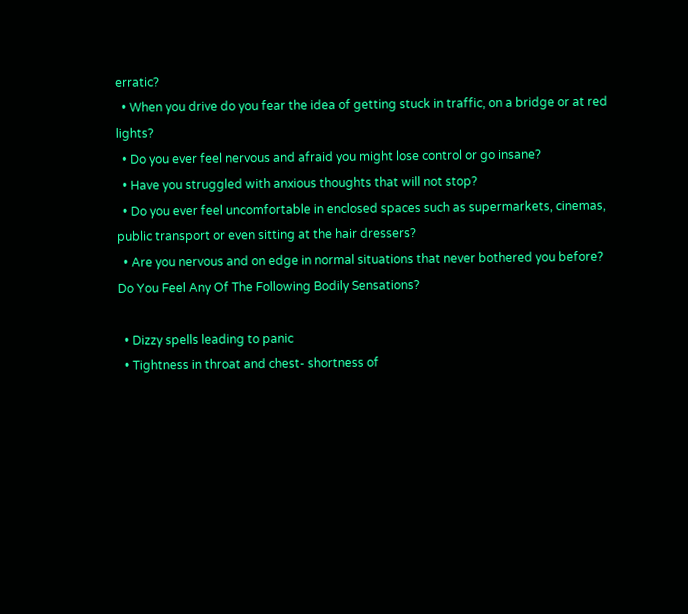erratic?
  • When you drive do you fear the idea of getting stuck in traffic, on a bridge or at red lights?
  • Do you ever feel nervous and afraid you might lose control or go insane?
  • Have you struggled with anxious thoughts that will not stop?
  • Do you ever feel uncomfortable in enclosed spaces such as supermarkets, cinemas, public transport or even sitting at the hair dressers?
  • Are you nervous and on edge in normal situations that never bothered you before?
Do You Feel Any Of The Following Bodily Sensations?

  • Dizzy spells leading to panic
  • Tightness in throat and chest- shortness of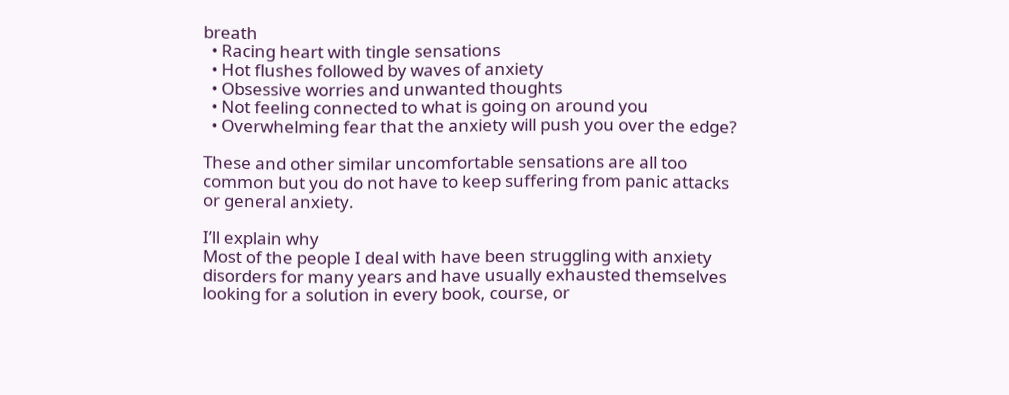breath
  • Racing heart with tingle sensations
  • Hot flushes followed by waves of anxiety
  • Obsessive worries and unwanted thoughts
  • Not feeling connected to what is going on around you
  • Overwhelming fear that the anxiety will push you over the edge?

These and other similar uncomfortable sensations are all too common but you do not have to keep suffering from panic attacks or general anxiety.

I’ll explain why
Most of the people I deal with have been struggling with anxiety disorders for many years and have usually exhausted themselves looking for a solution in every book, course, or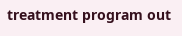treatment program out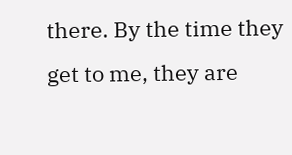there. By the time they get to me, they are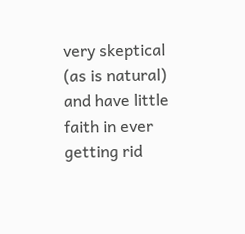very skeptical (as is natural) and have little faith in ever getting rid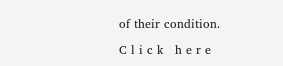of their condition.

C l i c k   h e r e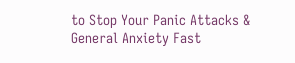to Stop Your Panic Attacks & General Anxiety Fast